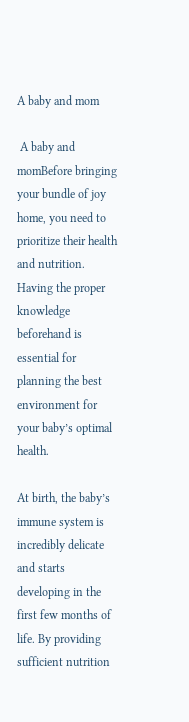A baby and mom

 A baby and momBefore bringing your bundle of joy home, you need to prioritize their health and nutrition. Having the proper knowledge beforehand is essential for planning the best environment for your baby’s optimal health.

At birth, the baby’s immune system is incredibly delicate and starts developing in the first few months of life. By providing sufficient nutrition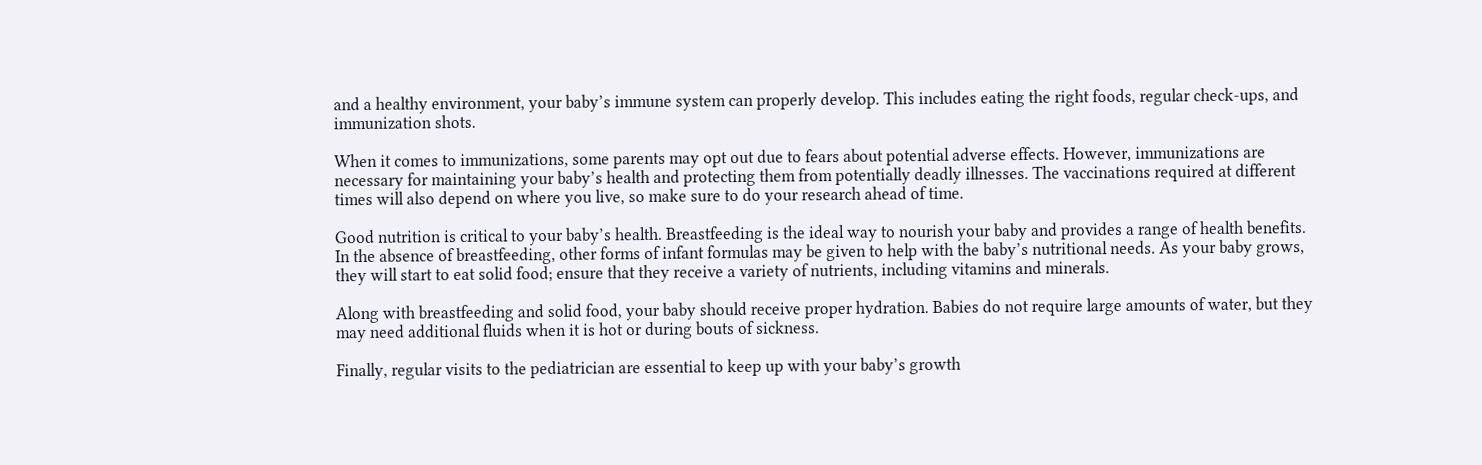and a healthy environment, your baby’s immune system can properly develop. This includes eating the right foods, regular check-ups, and immunization shots.

When it comes to immunizations, some parents may opt out due to fears about potential adverse effects. However, immunizations are necessary for maintaining your baby’s health and protecting them from potentially deadly illnesses. The vaccinations required at different times will also depend on where you live, so make sure to do your research ahead of time.

Good nutrition is critical to your baby’s health. Breastfeeding is the ideal way to nourish your baby and provides a range of health benefits. In the absence of breastfeeding, other forms of infant formulas may be given to help with the baby’s nutritional needs. As your baby grows, they will start to eat solid food; ensure that they receive a variety of nutrients, including vitamins and minerals.

Along with breastfeeding and solid food, your baby should receive proper hydration. Babies do not require large amounts of water, but they may need additional fluids when it is hot or during bouts of sickness.

Finally, regular visits to the pediatrician are essential to keep up with your baby’s growth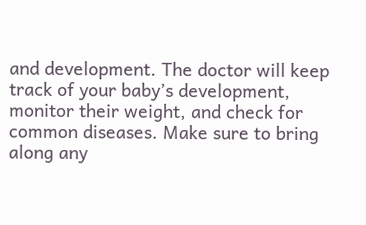and development. The doctor will keep track of your baby’s development, monitor their weight, and check for common diseases. Make sure to bring along any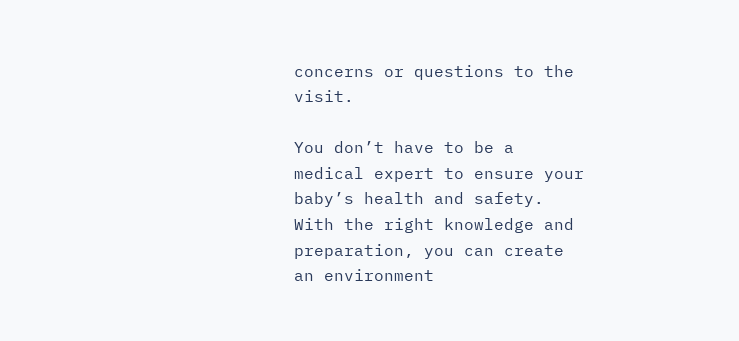concerns or questions to the visit.

You don’t have to be a medical expert to ensure your baby’s health and safety. With the right knowledge and preparation, you can create an environment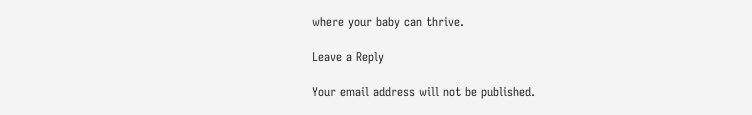where your baby can thrive.

Leave a Reply

Your email address will not be published.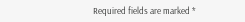Required fields are marked *